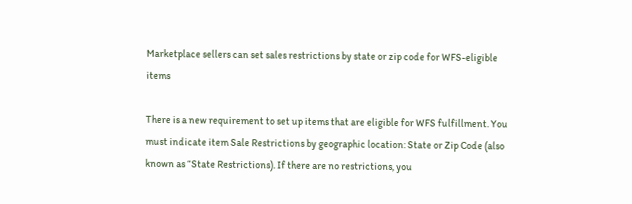Marketplace sellers can set sales restrictions by state or zip code for WFS-eligible items

There is a new requirement to set up items that are eligible for WFS fulfillment. You must indicate item Sale Restrictions by geographic location: State or Zip Code (also known as “State Restrictions). If there are no restrictions, you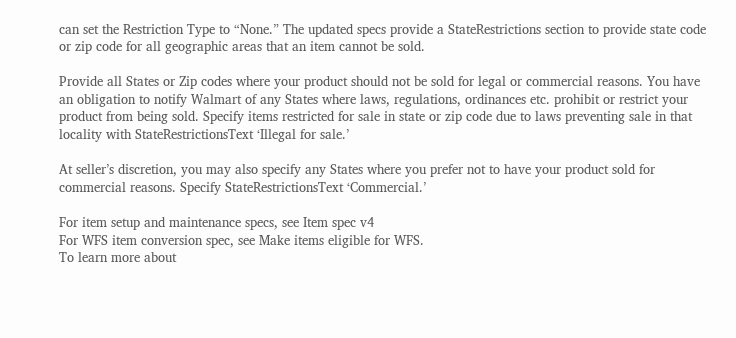can set the Restriction Type to “None.” The updated specs provide a StateRestrictions section to provide state code or zip code for all geographic areas that an item cannot be sold.

Provide all States or Zip codes where your product should not be sold for legal or commercial reasons. You have an obligation to notify Walmart of any States where laws, regulations, ordinances etc. prohibit or restrict your product from being sold. Specify items restricted for sale in state or zip code due to laws preventing sale in that locality with StateRestrictionsText ‘Illegal for sale.’

At seller’s discretion, you may also specify any States where you prefer not to have your product sold for commercial reasons. Specify StateRestrictionsText ‘Commercial.’

For item setup and maintenance specs, see Item spec v4
For WFS item conversion spec, see Make items eligible for WFS.
To learn more about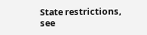State restrictions, see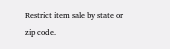Restrict item sale by state or zip code.